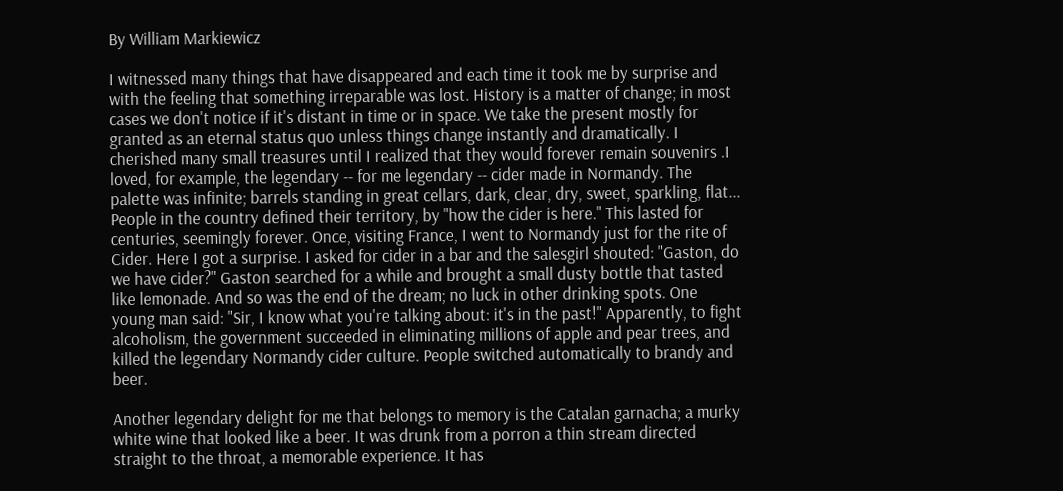By William Markiewicz

I witnessed many things that have disappeared and each time it took me by surprise and with the feeling that something irreparable was lost. History is a matter of change; in most cases we don't notice if it's distant in time or in space. We take the present mostly for granted as an eternal status quo unless things change instantly and dramatically. I cherished many small treasures until I realized that they would forever remain souvenirs .I loved, for example, the legendary -- for me legendary -- cider made in Normandy. The palette was infinite; barrels standing in great cellars, dark, clear, dry, sweet, sparkling, flat... People in the country defined their territory, by "how the cider is here." This lasted for centuries, seemingly forever. Once, visiting France, I went to Normandy just for the rite of Cider. Here I got a surprise. I asked for cider in a bar and the salesgirl shouted: "Gaston, do we have cider?" Gaston searched for a while and brought a small dusty bottle that tasted like lemonade. And so was the end of the dream; no luck in other drinking spots. One young man said: "Sir, I know what you're talking about: it's in the past!" Apparently, to fight alcoholism, the government succeeded in eliminating millions of apple and pear trees, and killed the legendary Normandy cider culture. People switched automatically to brandy and beer.

Another legendary delight for me that belongs to memory is the Catalan garnacha; a murky white wine that looked like a beer. It was drunk from a porron a thin stream directed straight to the throat, a memorable experience. It has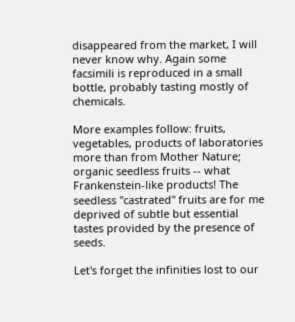disappeared from the market, I will never know why. Again some facsimili is reproduced in a small bottle, probably tasting mostly of chemicals.

More examples follow: fruits, vegetables, products of laboratories more than from Mother Nature; organic seedless fruits -- what Frankenstein-like products! The seedless "castrated" fruits are for me deprived of subtle but essential tastes provided by the presence of seeds.

Let's forget the infinities lost to our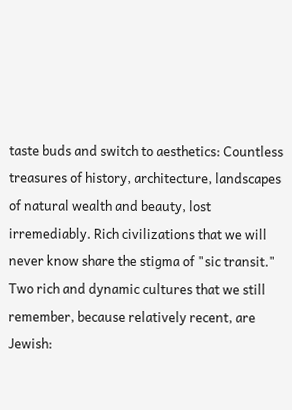taste buds and switch to aesthetics: Countless treasures of history, architecture, landscapes of natural wealth and beauty, lost irremediably. Rich civilizations that we will never know share the stigma of "sic transit." Two rich and dynamic cultures that we still remember, because relatively recent, are Jewish: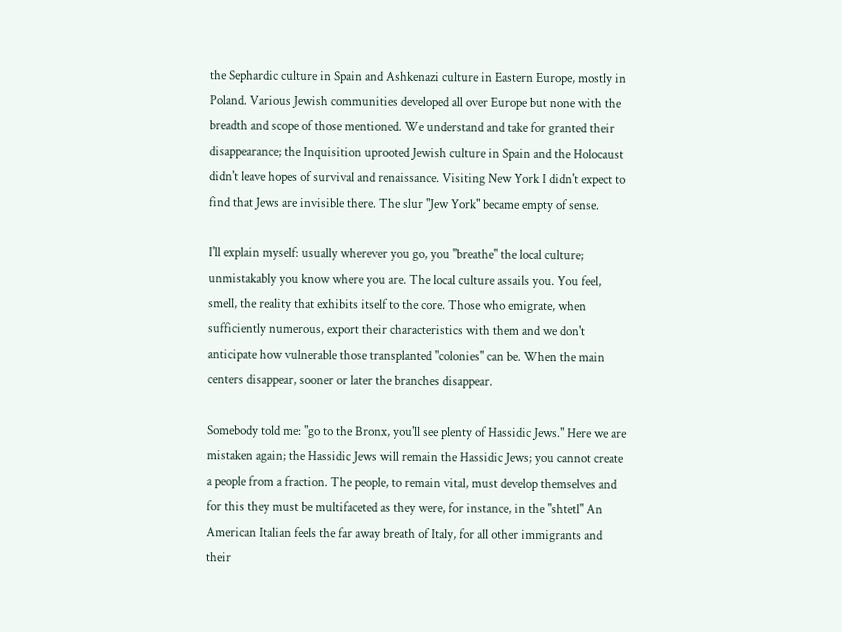the Sephardic culture in Spain and Ashkenazi culture in Eastern Europe, mostly in Poland. Various Jewish communities developed all over Europe but none with the breadth and scope of those mentioned. We understand and take for granted their disappearance; the Inquisition uprooted Jewish culture in Spain and the Holocaust didn't leave hopes of survival and renaissance. Visiting New York I didn't expect to find that Jews are invisible there. The slur "Jew York" became empty of sense.

I'll explain myself: usually wherever you go, you "breathe" the local culture; unmistakably you know where you are. The local culture assails you. You feel, smell, the reality that exhibits itself to the core. Those who emigrate, when sufficiently numerous, export their characteristics with them and we don't anticipate how vulnerable those transplanted "colonies" can be. When the main centers disappear, sooner or later the branches disappear.

Somebody told me: "go to the Bronx, you'll see plenty of Hassidic Jews." Here we are mistaken again; the Hassidic Jews will remain the Hassidic Jews; you cannot create a people from a fraction. The people, to remain vital, must develop themselves and for this they must be multifaceted as they were, for instance, in the "shtetl" An American Italian feels the far away breath of Italy, for all other immigrants and their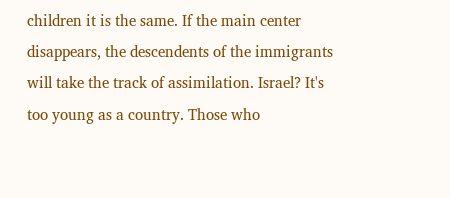children it is the same. If the main center disappears, the descendents of the immigrants will take the track of assimilation. Israel? It's too young as a country. Those who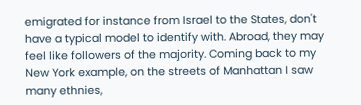emigrated for instance from Israel to the States, don't have a typical model to identify with. Abroad, they may feel like followers of the majority. Coming back to my New York example, on the streets of Manhattan I saw many ethnies,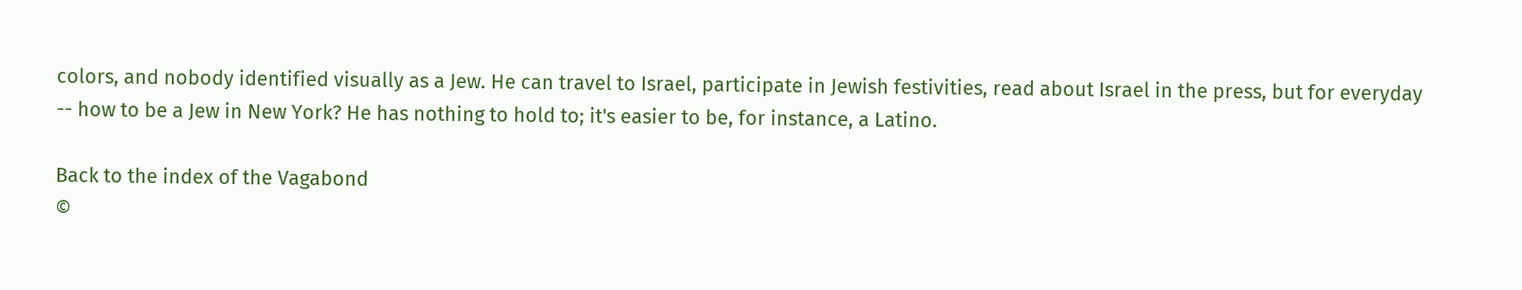colors, and nobody identified visually as a Jew. He can travel to Israel, participate in Jewish festivities, read about Israel in the press, but for everyday -- how to be a Jew in New York? He has nothing to hold to; it's easier to be, for instance, a Latino.

Back to the index of the Vagabond
©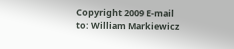Copyright 2009 E-mail to: William Markiewicz